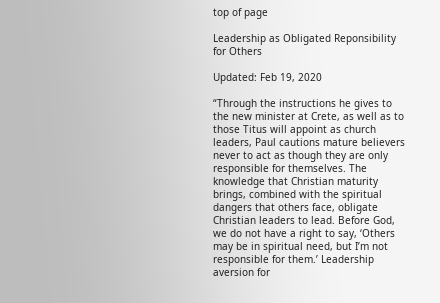top of page

Leadership as Obligated Reponsibility for Others

Updated: Feb 19, 2020

“Through the instructions he gives to the new minister at Crete, as well as to those Titus will appoint as church leaders, Paul cautions mature believers never to act as though they are only responsible for themselves. The knowledge that Christian maturity brings, combined with the spiritual dangers that others face, obligate Christian leaders to lead. Before God, we do not have a right to say, ‘Others may be in spiritual need, but I’m not responsible for them.’ Leadership aversion for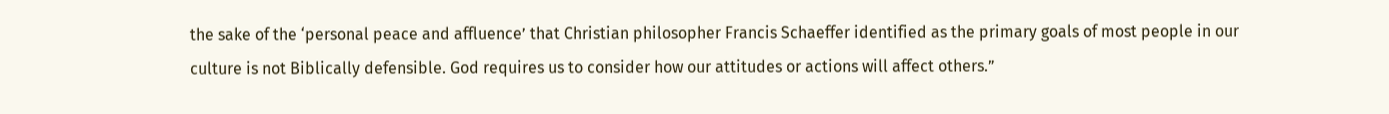the sake of the ‘personal peace and affluence’ that Christian philosopher Francis Schaeffer identified as the primary goals of most people in our culture is not Biblically defensible. God requires us to consider how our attitudes or actions will affect others.”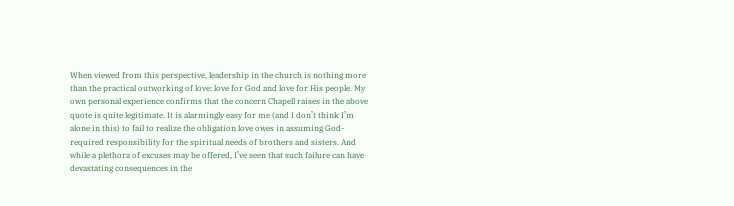When viewed from this perspective, leadership in the church is nothing more than the practical outworking of love: love for God and love for His people. My own personal experience confirms that the concern Chapell raises in the above quote is quite legitimate. It is alarmingly easy for me (and I don’t think I’m alone in this) to fail to realize the obligation love owes in assuming God-required responsibility for the spiritual needs of brothers and sisters. And while a plethora of excuses may be offered, I’ve seen that such failure can have devastating consequences in the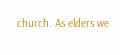church. As elders we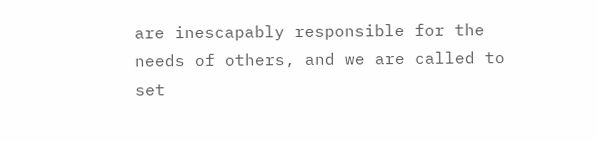are inescapably responsible for the needs of others, and we are called to set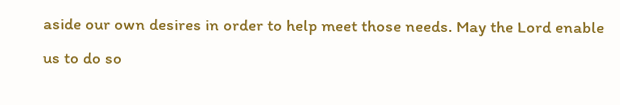aside our own desires in order to help meet those needs. May the Lord enable us to do so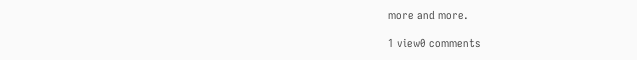more and more.

1 view0 comments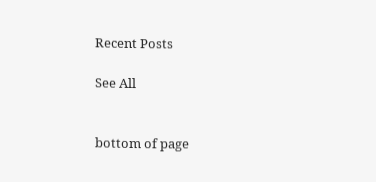Recent Posts

See All


bottom of page